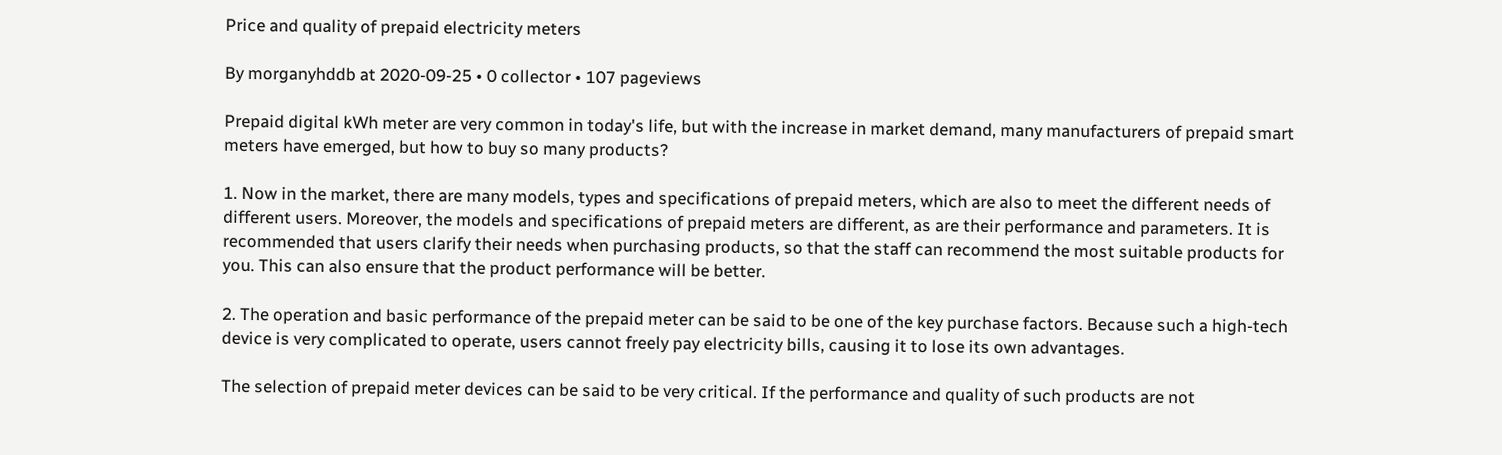Price and quality of prepaid electricity meters

By morganyhddb at 2020-09-25 • 0 collector • 107 pageviews

Prepaid digital kWh meter are very common in today's life, but with the increase in market demand, many manufacturers of prepaid smart meters have emerged, but how to buy so many products?

1. Now in the market, there are many models, types and specifications of prepaid meters, which are also to meet the different needs of different users. Moreover, the models and specifications of prepaid meters are different, as are their performance and parameters. It is recommended that users clarify their needs when purchasing products, so that the staff can recommend the most suitable products for you. This can also ensure that the product performance will be better.

2. The operation and basic performance of the prepaid meter can be said to be one of the key purchase factors. Because such a high-tech device is very complicated to operate, users cannot freely pay electricity bills, causing it to lose its own advantages.

The selection of prepaid meter devices can be said to be very critical. If the performance and quality of such products are not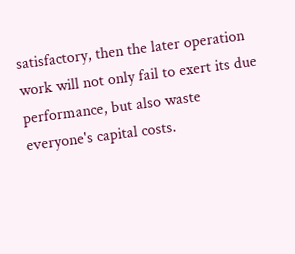satisfactory, then the later operation work will not only fail to exert its due performance, but also waste everyone's capital costs.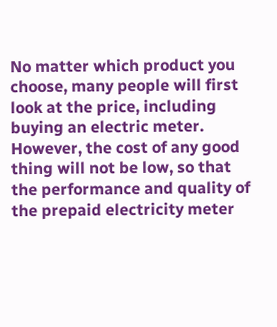No matter which product you choose, many people will first look at the price, including buying an electric meter. However, the cost of any good thing will not be low, so that the performance and quality of the prepaid electricity meter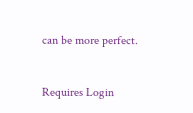can be more perfect.


Requires Login